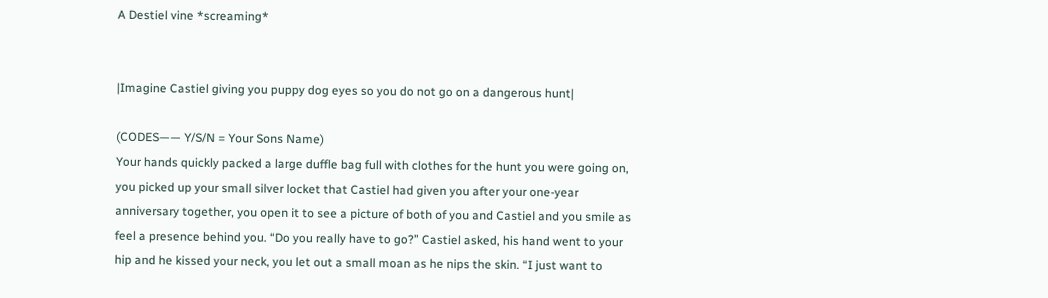A Destiel vine *screaming*


|Imagine Castiel giving you puppy dog eyes so you do not go on a dangerous hunt|

(CODES—— Y/S/N = Your Sons Name)
Your hands quickly packed a large duffle bag full with clothes for the hunt you were going on, you picked up your small silver locket that Castiel had given you after your one-year anniversary together, you open it to see a picture of both of you and Castiel and you smile as feel a presence behind you. “Do you really have to go?” Castiel asked, his hand went to your hip and he kissed your neck, you let out a small moan as he nips the skin. “I just want to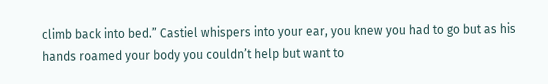climb back into bed.” Castiel whispers into your ear, you knew you had to go but as his hands roamed your body you couldn’t help but want to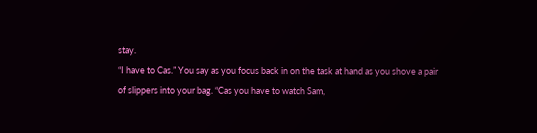stay.
“I have to Cas.” You say as you focus back in on the task at hand as you shove a pair of slippers into your bag. “Cas you have to watch Sam,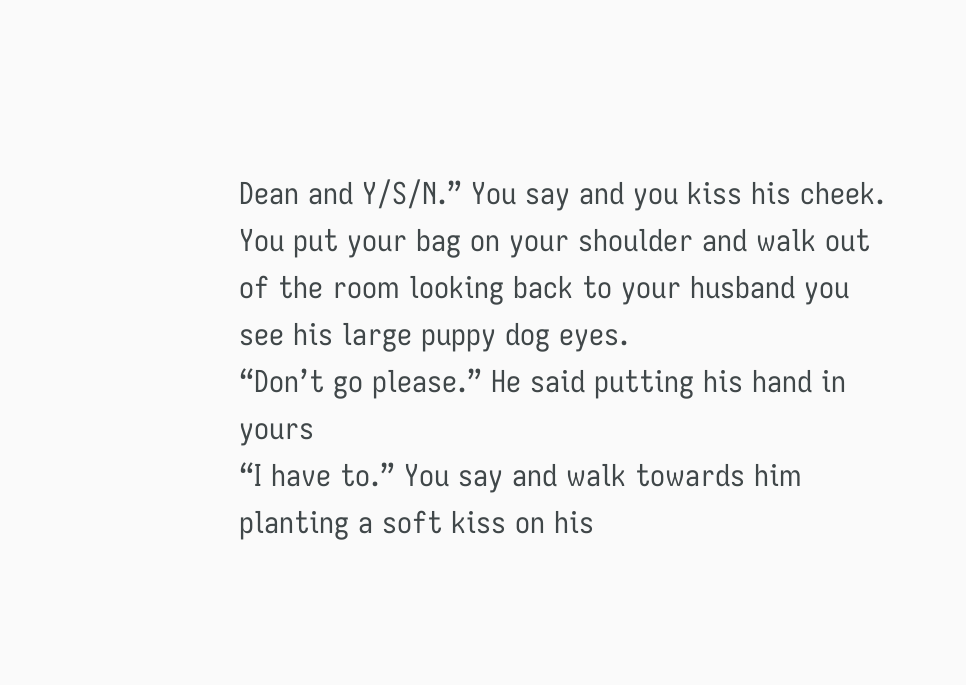Dean and Y/S/N.” You say and you kiss his cheek. You put your bag on your shoulder and walk out of the room looking back to your husband you see his large puppy dog eyes.
“Don’t go please.” He said putting his hand in yours
“I have to.” You say and walk towards him planting a soft kiss on his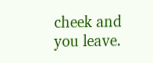cheek and you leave.